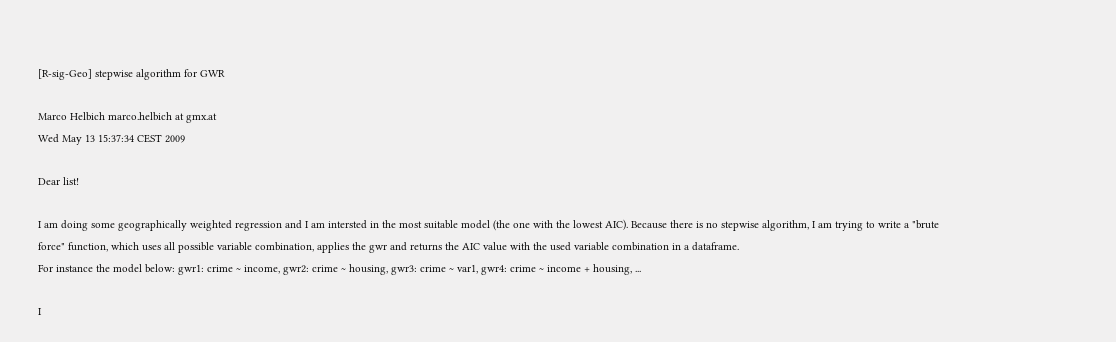[R-sig-Geo] stepwise algorithm for GWR

Marco Helbich marco.helbich at gmx.at
Wed May 13 15:37:34 CEST 2009

Dear list!

I am doing some geographically weighted regression and I am intersted in the most suitable model (the one with the lowest AIC). Because there is no stepwise algorithm, I am trying to write a "brute force" function, which uses all possible variable combination, applies the gwr and returns the AIC value with the used variable combination in a dataframe.
For instance the model below: gwr1: crime ~ income, gwr2: crime ~ housing, gwr3: crime ~ var1, gwr4: crime ~ income + housing, ...

I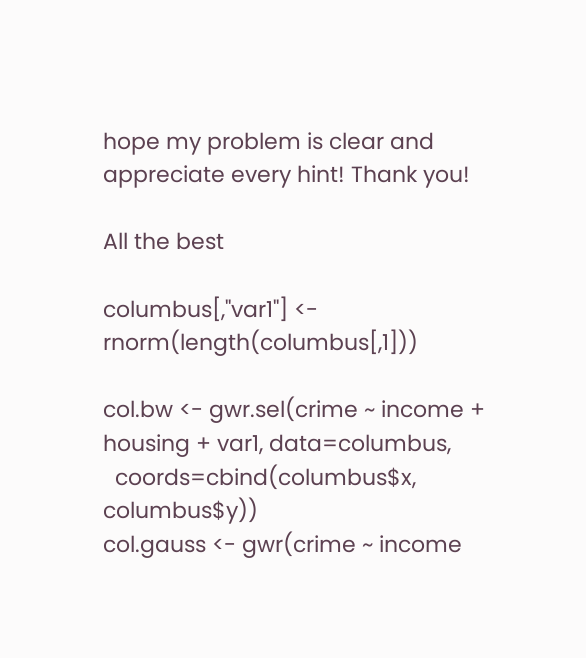hope my problem is clear and appreciate every hint! Thank you!

All the best

columbus[,"var1"] <- rnorm(length(columbus[,1]))

col.bw <- gwr.sel(crime ~ income + housing + var1, data=columbus,
  coords=cbind(columbus$x, columbus$y))
col.gauss <- gwr(crime ~ income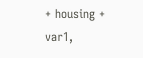+ housing + var1,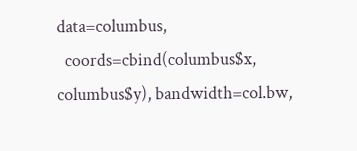data=columbus,
  coords=cbind(columbus$x, columbus$y), bandwidth=col.bw,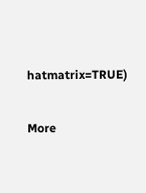hatmatrix=TRUE)

More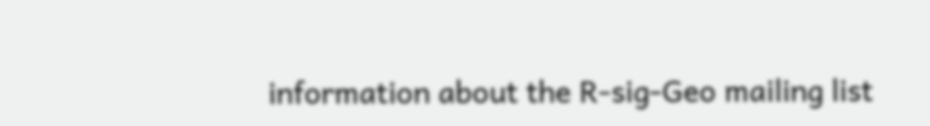information about the R-sig-Geo mailing list